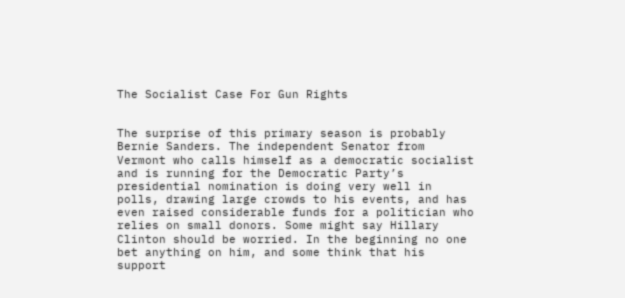The Socialist Case For Gun Rights


The surprise of this primary season is probably Bernie Sanders. The independent Senator from Vermont who calls himself as a democratic socialist and is running for the Democratic Party’s presidential nomination is doing very well in polls, drawing large crowds to his events, and has even raised considerable funds for a politician who relies on small donors. Some might say Hillary Clinton should be worried. In the beginning no one bet anything on him, and some think that his support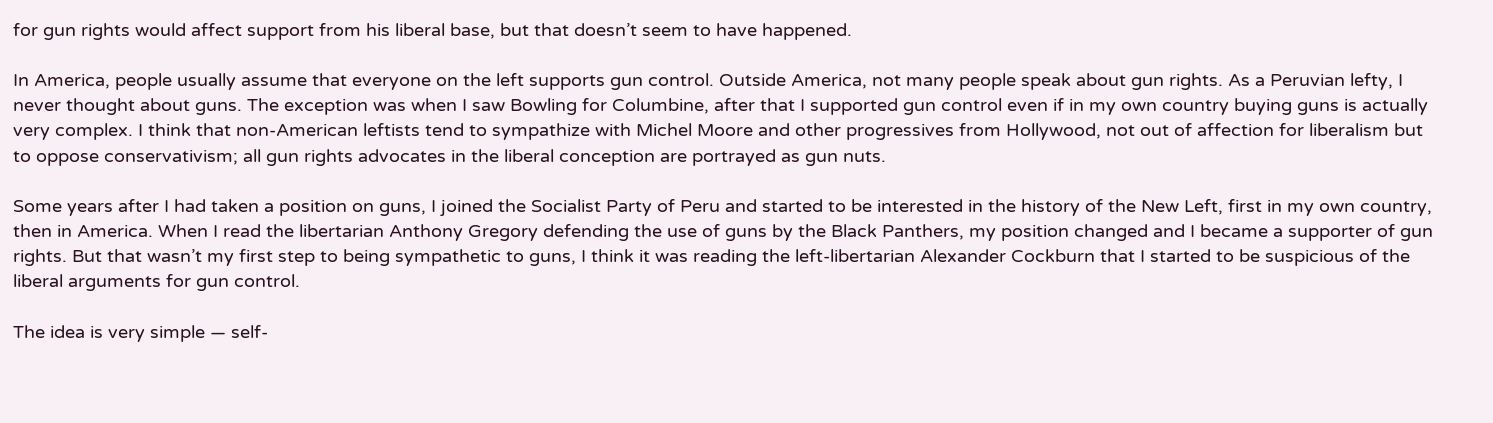for gun rights would affect support from his liberal base, but that doesn’t seem to have happened.

In America, people usually assume that everyone on the left supports gun control. Outside America, not many people speak about gun rights. As a Peruvian lefty, I never thought about guns. The exception was when I saw Bowling for Columbine, after that I supported gun control even if in my own country buying guns is actually very complex. I think that non-American leftists tend to sympathize with Michel Moore and other progressives from Hollywood, not out of affection for liberalism but to oppose conservativism; all gun rights advocates in the liberal conception are portrayed as gun nuts.

Some years after I had taken a position on guns, I joined the Socialist Party of Peru and started to be interested in the history of the New Left, first in my own country, then in America. When I read the libertarian Anthony Gregory defending the use of guns by the Black Panthers, my position changed and I became a supporter of gun rights. But that wasn’t my first step to being sympathetic to guns, I think it was reading the left-libertarian Alexander Cockburn that I started to be suspicious of the liberal arguments for gun control.

The idea is very simple — self-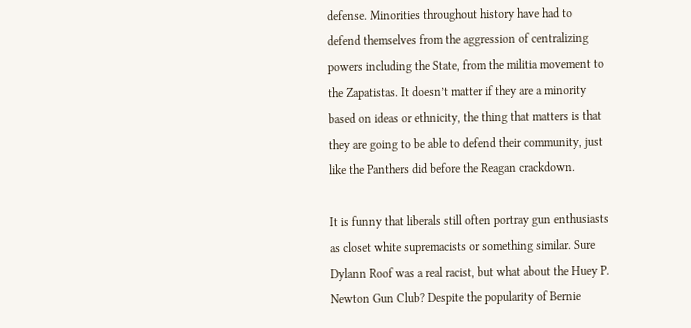defense. Minorities throughout history have had to defend themselves from the aggression of centralizing powers including the State, from the militia movement to the Zapatistas. It doesn’t matter if they are a minority based on ideas or ethnicity, the thing that matters is that they are going to be able to defend their community, just like the Panthers did before the Reagan crackdown.

It is funny that liberals still often portray gun enthusiasts as closet white supremacists or something similar. Sure Dylann Roof was a real racist, but what about the Huey P. Newton Gun Club? Despite the popularity of Bernie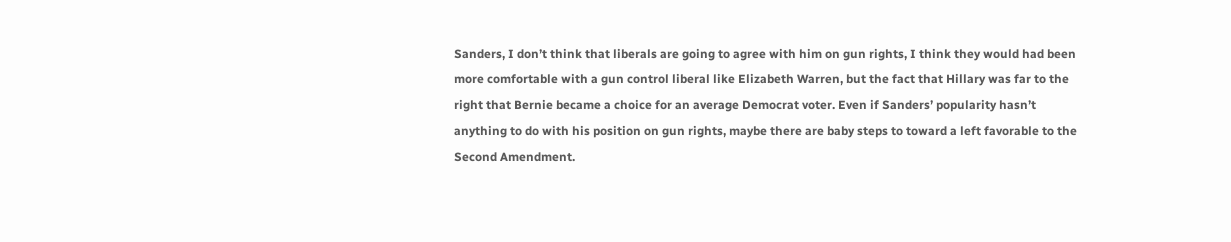Sanders, I don’t think that liberals are going to agree with him on gun rights, I think they would had been more comfortable with a gun control liberal like Elizabeth Warren, but the fact that Hillary was far to the right that Bernie became a choice for an average Democrat voter. Even if Sanders’ popularity hasn’t anything to do with his position on gun rights, maybe there are baby steps to toward a left favorable to the Second Amendment.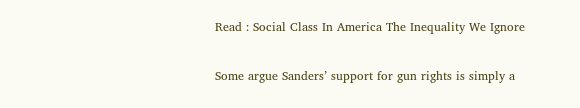Read : Social Class In America The Inequality We Ignore

Some argue Sanders’ support for gun rights is simply a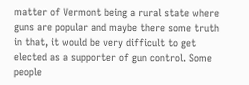matter of Vermont being a rural state where guns are popular and maybe there some truth in that, it would be very difficult to get elected as a supporter of gun control. Some people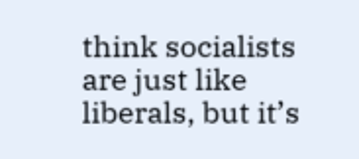think socialists are just like liberals, but it’s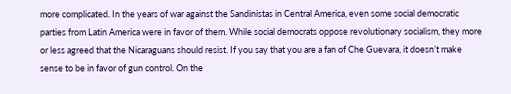more complicated. In the years of war against the Sandinistas in Central America, even some social democratic parties from Latin America were in favor of them. While social democrats oppose revolutionary socialism, they more or less agreed that the Nicaraguans should resist. If you say that you are a fan of Che Guevara, it doesn’t make sense to be in favor of gun control. On the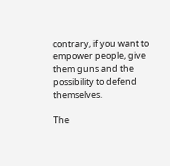contrary, if you want to empower people, give them guns and the possibility to defend themselves.

The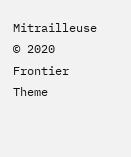Mitrailleuse © 2020 Frontier Theme